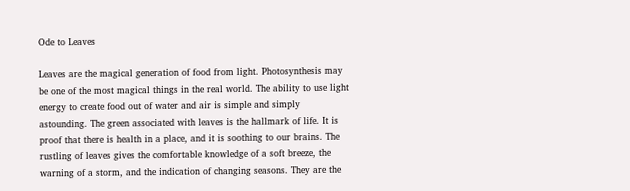Ode to Leaves

Leaves are the magical generation of food from light. Photosynthesis may be one of the most magical things in the real world. The ability to use light energy to create food out of water and air is simple and simply astounding. The green associated with leaves is the hallmark of life. It is proof that there is health in a place, and it is soothing to our brains. The rustling of leaves gives the comfortable knowledge of a soft breeze, the warning of a storm, and the indication of changing seasons. They are the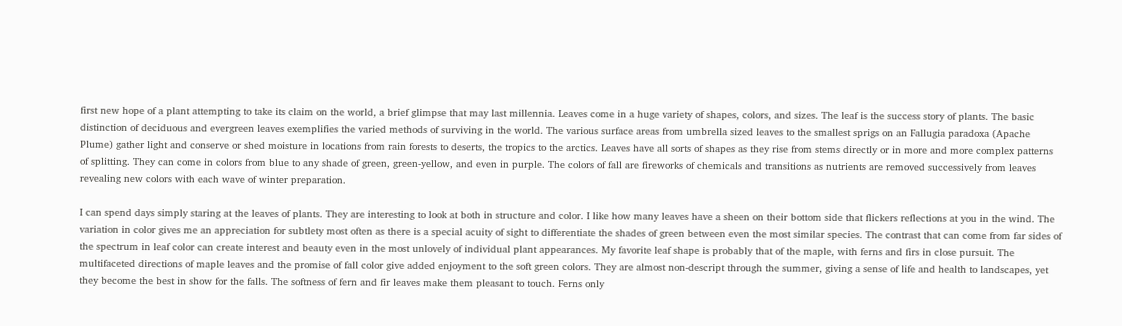first new hope of a plant attempting to take its claim on the world, a brief glimpse that may last millennia. Leaves come in a huge variety of shapes, colors, and sizes. The leaf is the success story of plants. The basic distinction of deciduous and evergreen leaves exemplifies the varied methods of surviving in the world. The various surface areas from umbrella sized leaves to the smallest sprigs on an Fallugia paradoxa (Apache Plume) gather light and conserve or shed moisture in locations from rain forests to deserts, the tropics to the arctics. Leaves have all sorts of shapes as they rise from stems directly or in more and more complex patterns of splitting. They can come in colors from blue to any shade of green, green-yellow, and even in purple. The colors of fall are fireworks of chemicals and transitions as nutrients are removed successively from leaves revealing new colors with each wave of winter preparation.

I can spend days simply staring at the leaves of plants. They are interesting to look at both in structure and color. I like how many leaves have a sheen on their bottom side that flickers reflections at you in the wind. The variation in color gives me an appreciation for subtlety most often as there is a special acuity of sight to differentiate the shades of green between even the most similar species. The contrast that can come from far sides of the spectrum in leaf color can create interest and beauty even in the most unlovely of individual plant appearances. My favorite leaf shape is probably that of the maple, with ferns and firs in close pursuit. The multifaceted directions of maple leaves and the promise of fall color give added enjoyment to the soft green colors. They are almost non-descript through the summer, giving a sense of life and health to landscapes, yet they become the best in show for the falls. The softness of fern and fir leaves make them pleasant to touch. Ferns only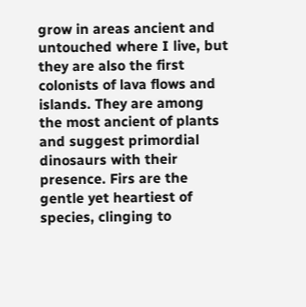grow in areas ancient and untouched where I live, but they are also the first colonists of lava flows and islands. They are among the most ancient of plants and suggest primordial dinosaurs with their presence. Firs are the gentle yet heartiest of species, clinging to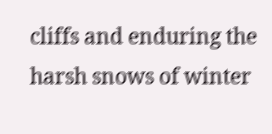cliffs and enduring the harsh snows of winter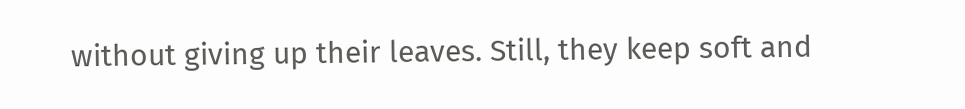without giving up their leaves. Still, they keep soft and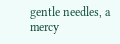gentle needles, a mercy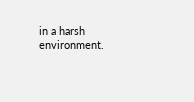in a harsh environment.